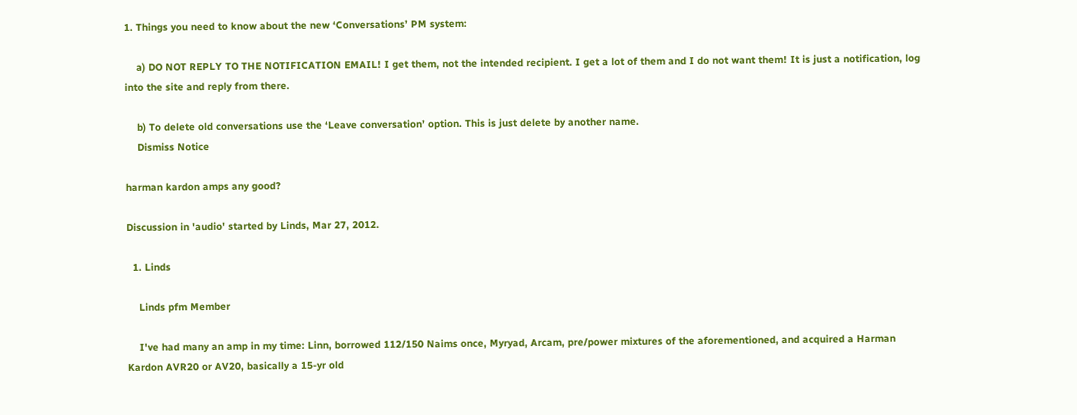1. Things you need to know about the new ‘Conversations’ PM system:

    a) DO NOT REPLY TO THE NOTIFICATION EMAIL! I get them, not the intended recipient. I get a lot of them and I do not want them! It is just a notification, log into the site and reply from there.

    b) To delete old conversations use the ‘Leave conversation’ option. This is just delete by another name.
    Dismiss Notice

harman kardon amps any good?

Discussion in 'audio' started by Linds, Mar 27, 2012.

  1. Linds

    Linds pfm Member

    I've had many an amp in my time: Linn, borrowed 112/150 Naims once, Myryad, Arcam, pre/power mixtures of the aforementioned, and acquired a Harman Kardon AVR20 or AV20, basically a 15-yr old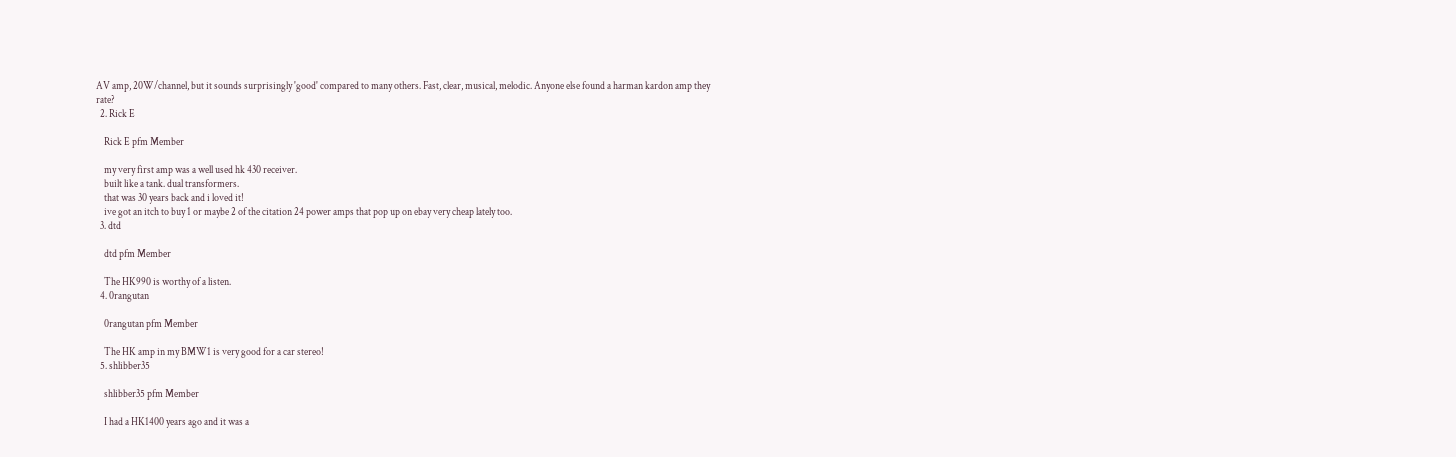AV amp, 20W/channel, but it sounds surprisingly 'good' compared to many others. Fast, clear, musical, melodic. Anyone else found a harman kardon amp they rate?
  2. Rick E

    Rick E pfm Member

    my very first amp was a well used hk 430 receiver.
    built like a tank. dual transformers.
    that was 30 years back and i loved it!
    ive got an itch to buy 1 or maybe 2 of the citation 24 power amps that pop up on ebay very cheap lately too.
  3. dtd

    dtd pfm Member

    The HK990 is worthy of a listen.
  4. 0rangutan

    0rangutan pfm Member

    The HK amp in my BMW1 is very good for a car stereo!
  5. shlibber35

    shlibber35 pfm Member

    I had a HK1400 years ago and it was a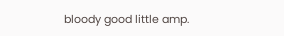bloody good little amp.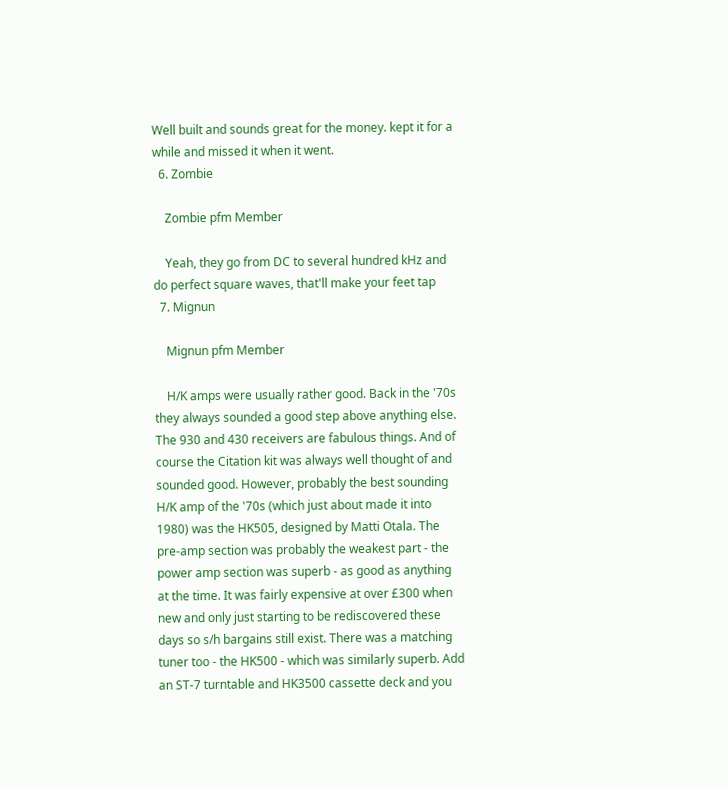Well built and sounds great for the money. kept it for a while and missed it when it went.
  6. Zombie

    Zombie pfm Member

    Yeah, they go from DC to several hundred kHz and do perfect square waves, that'll make your feet tap
  7. Mignun

    Mignun pfm Member

    H/K amps were usually rather good. Back in the '70s they always sounded a good step above anything else. The 930 and 430 receivers are fabulous things. And of course the Citation kit was always well thought of and sounded good. However, probably the best sounding H/K amp of the '70s (which just about made it into 1980) was the HK505, designed by Matti Otala. The pre-amp section was probably the weakest part - the power amp section was superb - as good as anything at the time. It was fairly expensive at over £300 when new and only just starting to be rediscovered these days so s/h bargains still exist. There was a matching tuner too - the HK500 - which was similarly superb. Add an ST-7 turntable and HK3500 cassette deck and you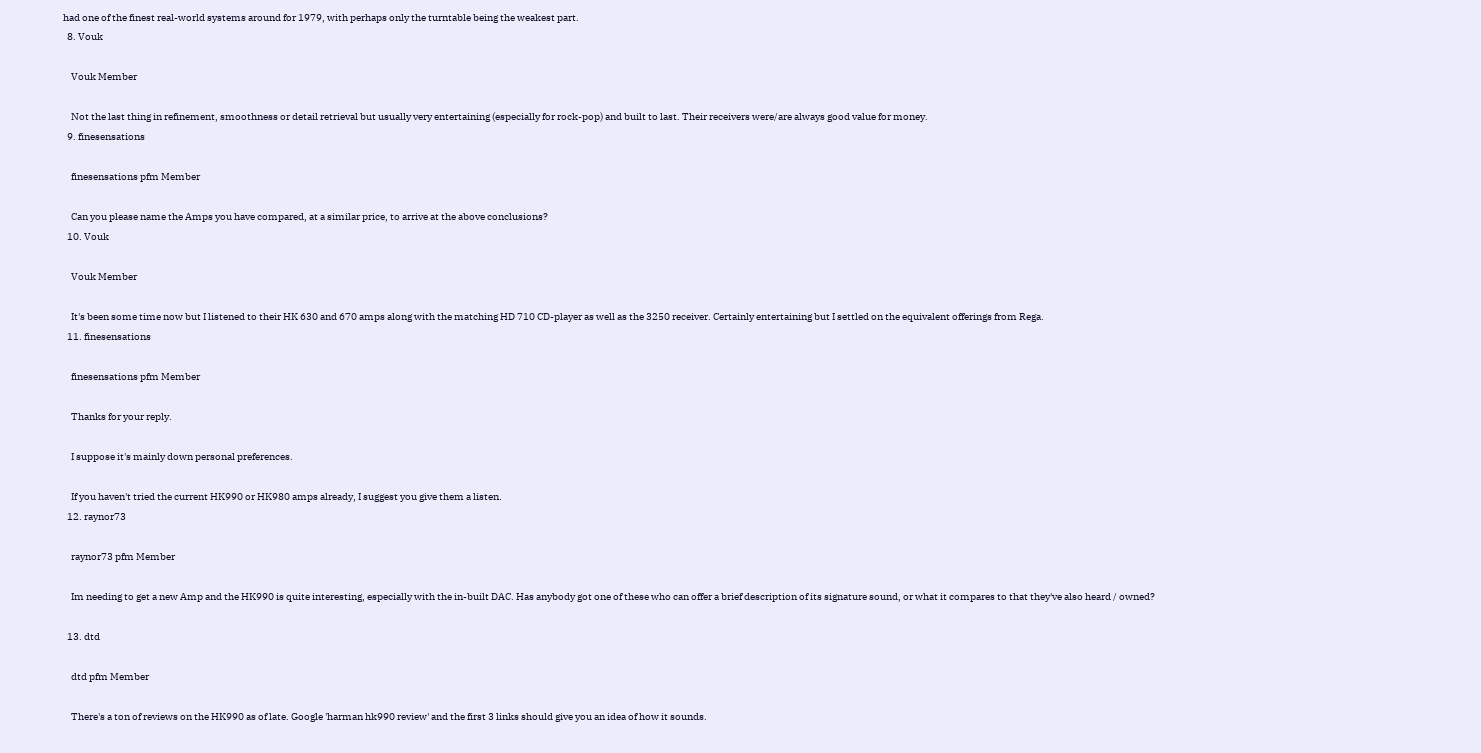had one of the finest real-world systems around for 1979, with perhaps only the turntable being the weakest part.
  8. Vouk

    Vouk Member

    Not the last thing in refinement, smoothness or detail retrieval but usually very entertaining (especially for rock-pop) and built to last. Their receivers were/are always good value for money.
  9. finesensations

    finesensations pfm Member

    Can you please name the Amps you have compared, at a similar price, to arrive at the above conclusions?
  10. Vouk

    Vouk Member

    It's been some time now but I listened to their HK 630 and 670 amps along with the matching HD 710 CD-player as well as the 3250 receiver. Certainly entertaining but I settled on the equivalent offerings from Rega.
  11. finesensations

    finesensations pfm Member

    Thanks for your reply.

    I suppose it's mainly down personal preferences.

    If you haven't tried the current HK990 or HK980 amps already, I suggest you give them a listen.
  12. raynor73

    raynor73 pfm Member

    Im needing to get a new Amp and the HK990 is quite interesting, especially with the in-built DAC. Has anybody got one of these who can offer a brief description of its signature sound, or what it compares to that they've also heard / owned?

  13. dtd

    dtd pfm Member

    There's a ton of reviews on the HK990 as of late. Google 'harman hk990 review' and the first 3 links should give you an idea of how it sounds.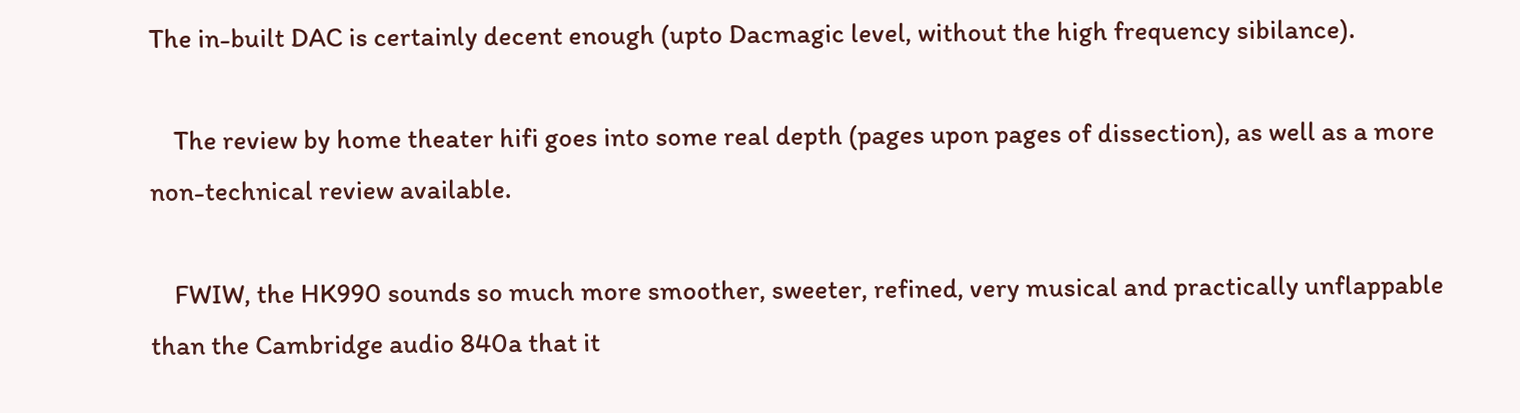The in-built DAC is certainly decent enough (upto Dacmagic level, without the high frequency sibilance).

    The review by home theater hifi goes into some real depth (pages upon pages of dissection), as well as a more non-technical review available.

    FWIW, the HK990 sounds so much more smoother, sweeter, refined, very musical and practically unflappable than the Cambridge audio 840a that it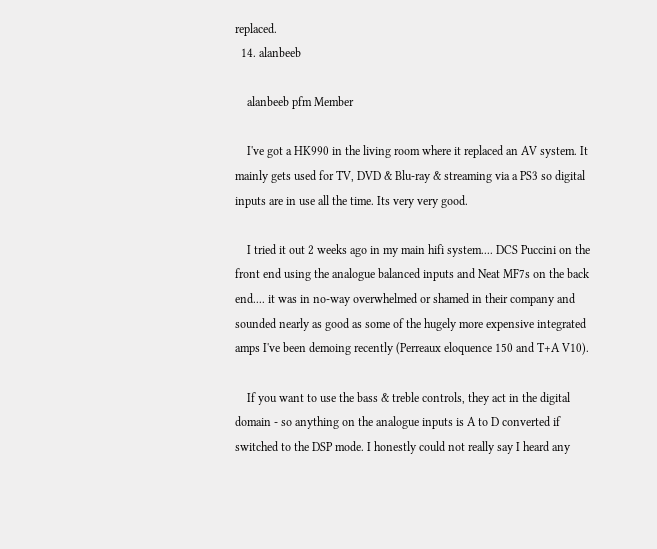replaced.
  14. alanbeeb

    alanbeeb pfm Member

    I've got a HK990 in the living room where it replaced an AV system. It mainly gets used for TV, DVD & Blu-ray & streaming via a PS3 so digital inputs are in use all the time. Its very very good.

    I tried it out 2 weeks ago in my main hifi system.... DCS Puccini on the front end using the analogue balanced inputs and Neat MF7s on the back end.... it was in no-way overwhelmed or shamed in their company and sounded nearly as good as some of the hugely more expensive integrated amps I've been demoing recently (Perreaux eloquence 150 and T+A V10).

    If you want to use the bass & treble controls, they act in the digital domain - so anything on the analogue inputs is A to D converted if switched to the DSP mode. I honestly could not really say I heard any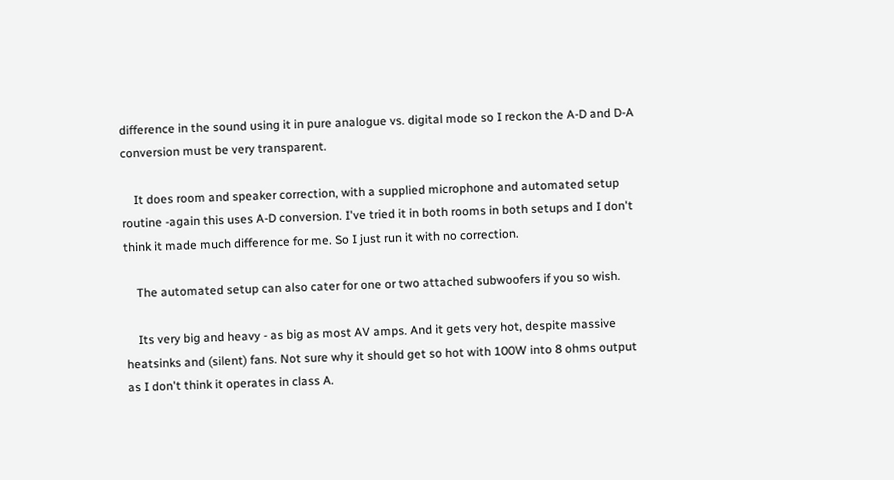difference in the sound using it in pure analogue vs. digital mode so I reckon the A-D and D-A conversion must be very transparent.

    It does room and speaker correction, with a supplied microphone and automated setup routine -again this uses A-D conversion. I've tried it in both rooms in both setups and I don't think it made much difference for me. So I just run it with no correction.

    The automated setup can also cater for one or two attached subwoofers if you so wish.

    Its very big and heavy - as big as most AV amps. And it gets very hot, despite massive heatsinks and (silent) fans. Not sure why it should get so hot with 100W into 8 ohms output as I don't think it operates in class A.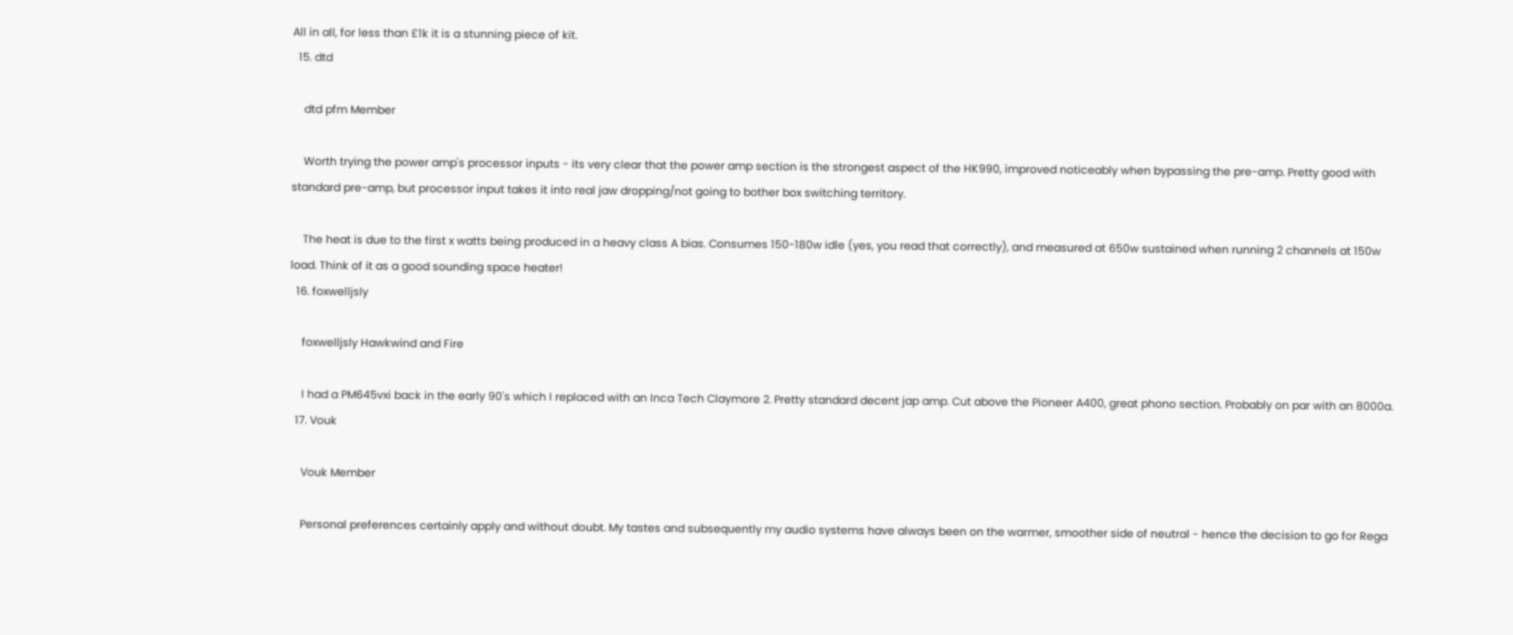All in all, for less than £1k it is a stunning piece of kit.
  15. dtd

    dtd pfm Member

    Worth trying the power amp's processor inputs - its very clear that the power amp section is the strongest aspect of the HK990, improved noticeably when bypassing the pre-amp. Pretty good with standard pre-amp, but processor input takes it into real jaw dropping/not going to bother box switching territory.

    The heat is due to the first x watts being produced in a heavy class A bias. Consumes 150-180w idle (yes, you read that correctly), and measured at 650w sustained when running 2 channels at 150w load. Think of it as a good sounding space heater!
  16. foxwelljsly

    foxwelljsly Hawkwind and Fire

    I had a PM645vxi back in the early 90's which I replaced with an Inca Tech Claymore 2. Pretty standard decent jap amp. Cut above the Pioneer A400, great phono section. Probably on par with an 8000a.
  17. Vouk

    Vouk Member

    Personal preferences certainly apply and without doubt. My tastes and subsequently my audio systems have always been on the warmer, smoother side of neutral - hence the decision to go for Rega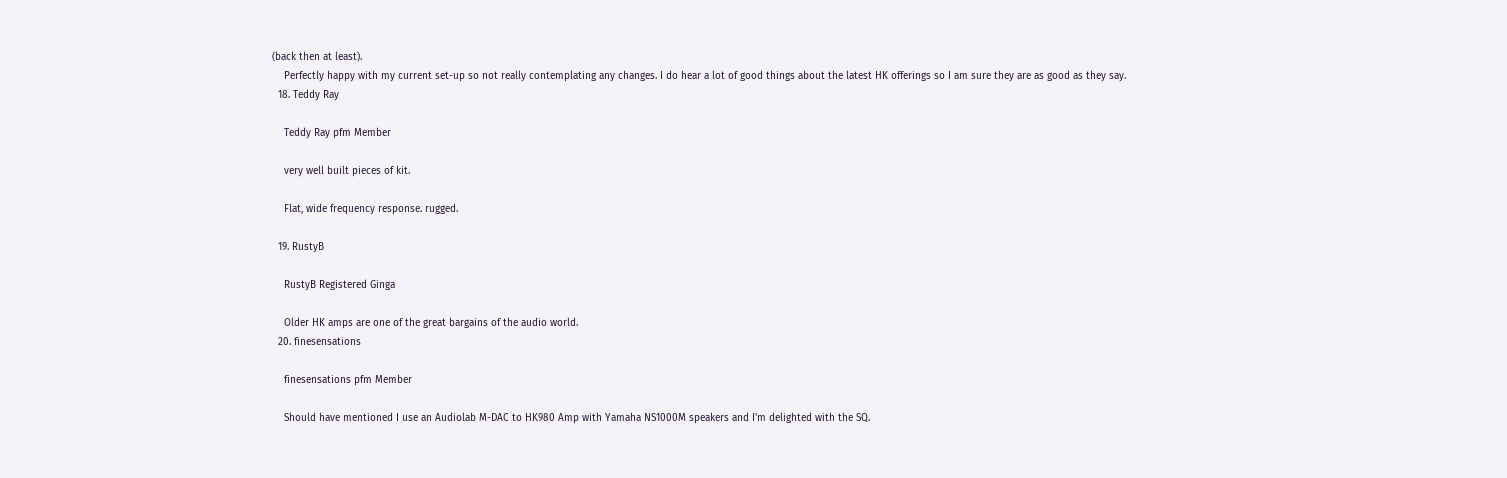(back then at least).
    Perfectly happy with my current set-up so not really contemplating any changes. I do hear a lot of good things about the latest HK offerings so I am sure they are as good as they say.
  18. Teddy Ray

    Teddy Ray pfm Member

    very well built pieces of kit.

    Flat, wide frequency response. rugged.

  19. RustyB

    RustyB Registered Ginga

    Older HK amps are one of the great bargains of the audio world.
  20. finesensations

    finesensations pfm Member

    Should have mentioned I use an Audiolab M-DAC to HK980 Amp with Yamaha NS1000M speakers and I'm delighted with the SQ.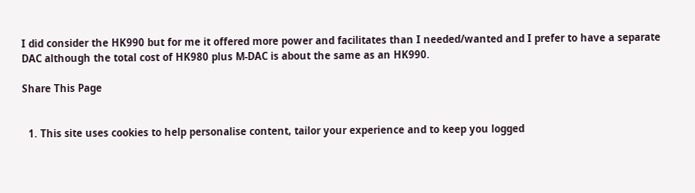I did consider the HK990 but for me it offered more power and facilitates than I needed/wanted and I prefer to have a separate DAC although the total cost of HK980 plus M-DAC is about the same as an HK990.

Share This Page


  1. This site uses cookies to help personalise content, tailor your experience and to keep you logged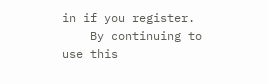in if you register.
    By continuing to use this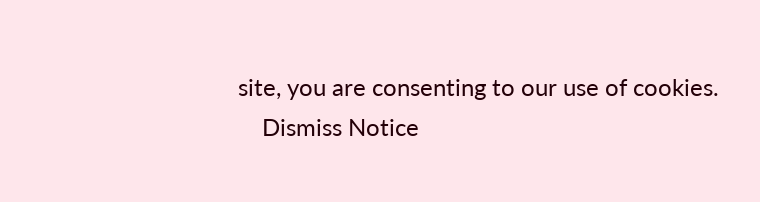site, you are consenting to our use of cookies.
    Dismiss Notice